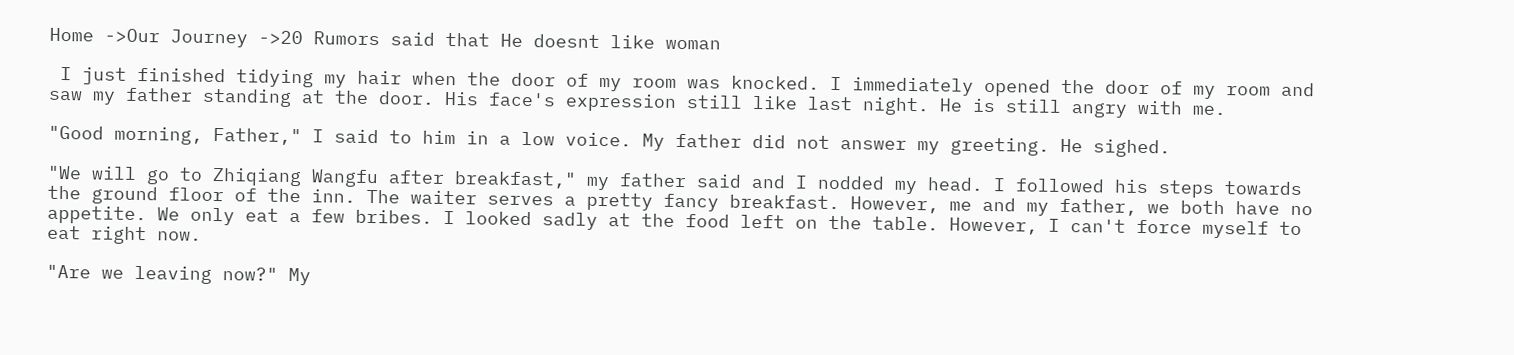Home ->Our Journey ->20 Rumors said that He doesnt like woman

 I just finished tidying my hair when the door of my room was knocked. I immediately opened the door of my room and saw my father standing at the door. His face's expression still like last night. He is still angry with me.

"Good morning, Father," I said to him in a low voice. My father did not answer my greeting. He sighed.

"We will go to Zhiqiang Wangfu after breakfast," my father said and I nodded my head. I followed his steps towards the ground floor of the inn. The waiter serves a pretty fancy breakfast. However, me and my father, we both have no appetite. We only eat a few bribes. I looked sadly at the food left on the table. However, I can't force myself to eat right now.

"Are we leaving now?" My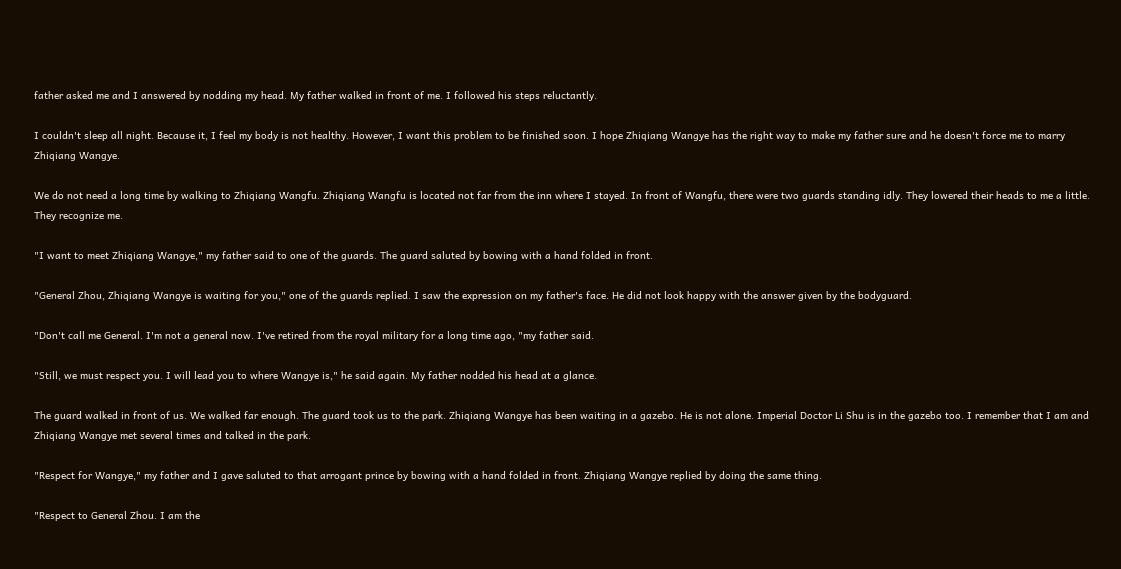father asked me and I answered by nodding my head. My father walked in front of me. I followed his steps reluctantly.

I couldn't sleep all night. Because it, I feel my body is not healthy. However, I want this problem to be finished soon. I hope Zhiqiang Wangye has the right way to make my father sure and he doesn't force me to marry Zhiqiang Wangye.

We do not need a long time by walking to Zhiqiang Wangfu. Zhiqiang Wangfu is located not far from the inn where I stayed. In front of Wangfu, there were two guards standing idly. They lowered their heads to me a little. They recognize me.

"I want to meet Zhiqiang Wangye," my father said to one of the guards. The guard saluted by bowing with a hand folded in front.

"General Zhou, Zhiqiang Wangye is waiting for you," one of the guards replied. I saw the expression on my father's face. He did not look happy with the answer given by the bodyguard.

"Don't call me General. I'm not a general now. I've retired from the royal military for a long time ago, "my father said.

"Still, we must respect you. I will lead you to where Wangye is," he said again. My father nodded his head at a glance.

The guard walked in front of us. We walked far enough. The guard took us to the park. Zhiqiang Wangye has been waiting in a gazebo. He is not alone. Imperial Doctor Li Shu is in the gazebo too. I remember that I am and Zhiqiang Wangye met several times and talked in the park.

"Respect for Wangye," my father and I gave saluted to that arrogant prince by bowing with a hand folded in front. Zhiqiang Wangye replied by doing the same thing.

"Respect to General Zhou. I am the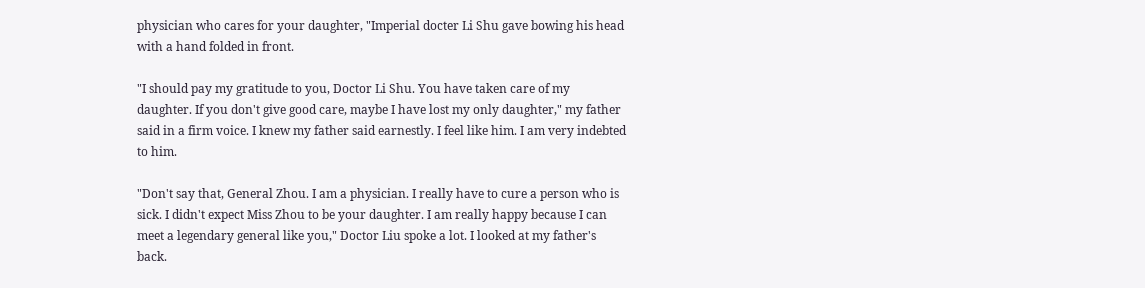physician who cares for your daughter, "Imperial docter Li Shu gave bowing his head with a hand folded in front.

"I should pay my gratitude to you, Doctor Li Shu. You have taken care of my daughter. If you don't give good care, maybe I have lost my only daughter," my father said in a firm voice. I knew my father said earnestly. I feel like him. I am very indebted to him.

"Don't say that, General Zhou. I am a physician. I really have to cure a person who is sick. I didn't expect Miss Zhou to be your daughter. I am really happy because I can meet a legendary general like you," Doctor Liu spoke a lot. I looked at my father's back.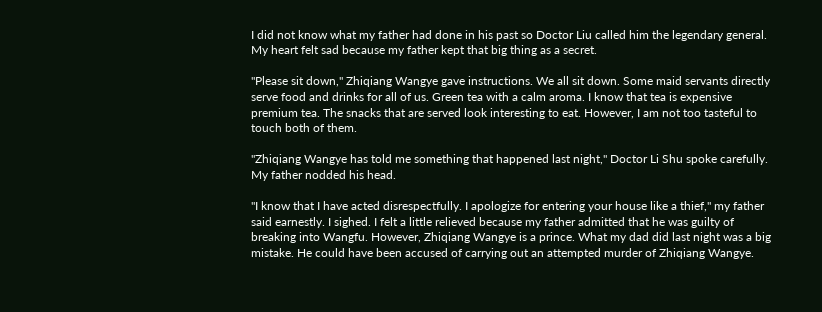I did not know what my father had done in his past so Doctor Liu called him the legendary general. My heart felt sad because my father kept that big thing as a secret.

"Please sit down," Zhiqiang Wangye gave instructions. We all sit down. Some maid servants directly serve food and drinks for all of us. Green tea with a calm aroma. I know that tea is expensive premium tea. The snacks that are served look interesting to eat. However, I am not too tasteful to touch both of them.

"Zhiqiang Wangye has told me something that happened last night," Doctor Li Shu spoke carefully. My father nodded his head.

"I know that I have acted disrespectfully. I apologize for entering your house like a thief," my father said earnestly. I sighed. I felt a little relieved because my father admitted that he was guilty of breaking into Wangfu. However, Zhiqiang Wangye is a prince. What my dad did last night was a big mistake. He could have been accused of carrying out an attempted murder of Zhiqiang Wangye.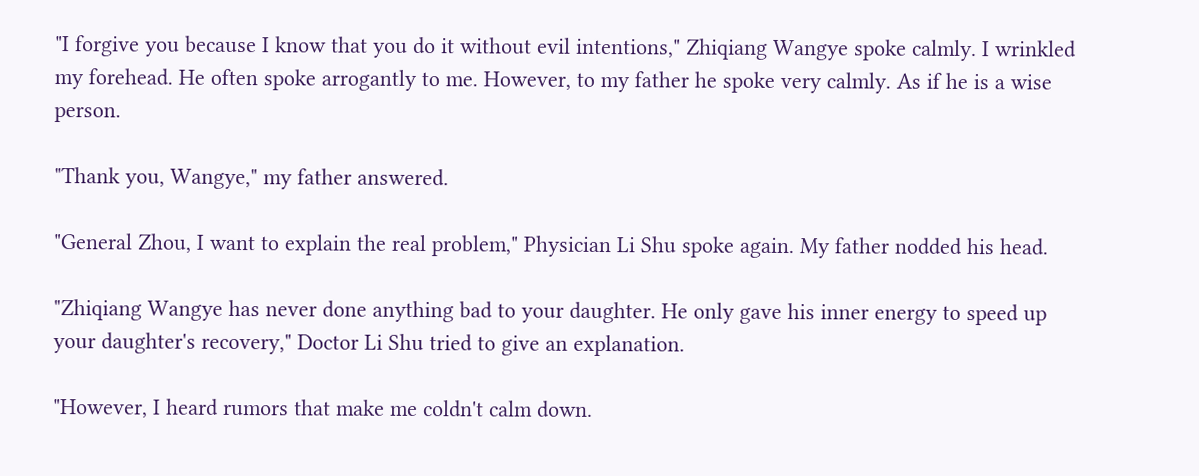"I forgive you because I know that you do it without evil intentions," Zhiqiang Wangye spoke calmly. I wrinkled my forehead. He often spoke arrogantly to me. However, to my father he spoke very calmly. As if he is a wise person.

"Thank you, Wangye," my father answered.

"General Zhou, I want to explain the real problem," Physician Li Shu spoke again. My father nodded his head.

"Zhiqiang Wangye has never done anything bad to your daughter. He only gave his inner energy to speed up your daughter's recovery," Doctor Li Shu tried to give an explanation.

"However, I heard rumors that make me coldn't calm down.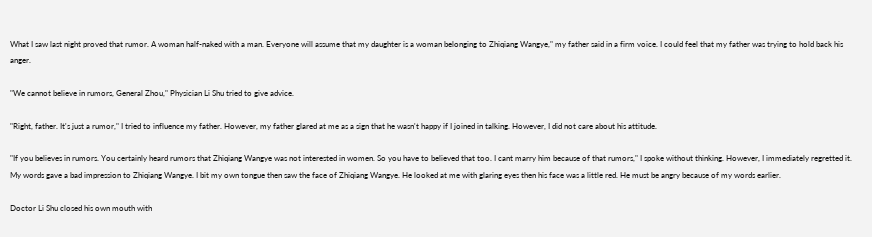What I saw last night proved that rumor. A woman half-naked with a man. Everyone will assume that my daughter is a woman belonging to Zhiqiang Wangye," my father said in a firm voice. I could feel that my father was trying to hold back his anger.

"We cannot believe in rumors, General Zhou," Physician Li Shu tried to give advice.

"Right, father. It's just a rumor," I tried to influence my father. However, my father glared at me as a sign that he wasn't happy if I joined in talking. However, I did not care about his attitude.

"If you believes in rumors. You certainly heard rumors that Zhiqiang Wangye was not interested in women. So you have to believed that too. I cant marry him because of that rumors," I spoke without thinking. However, I immediately regretted it. My words gave a bad impression to Zhiqiang Wangye. I bit my own tongue then saw the face of Zhiqiang Wangye. He looked at me with glaring eyes then his face was a little red. He must be angry because of my words earlier.

Doctor Li Shu closed his own mouth with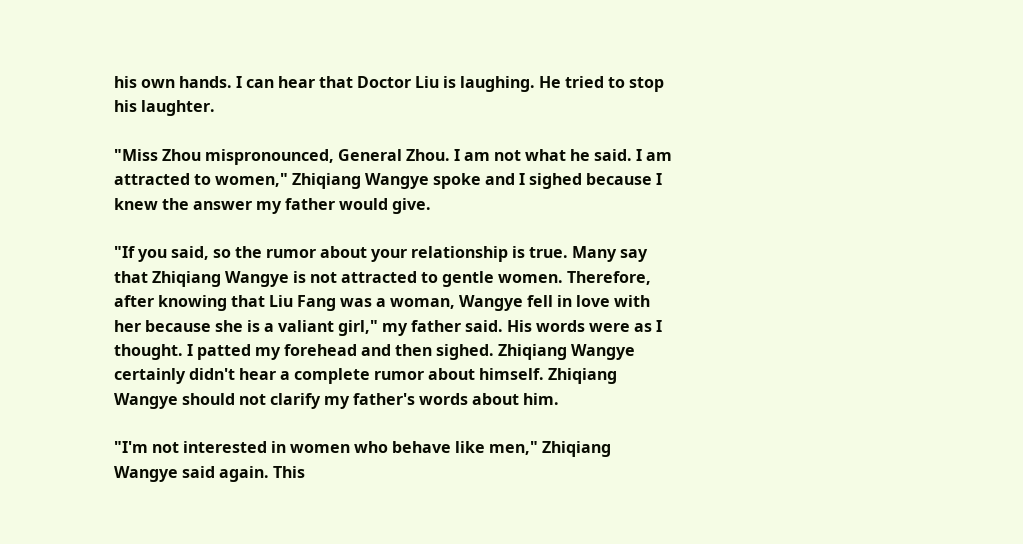his own hands. I can hear that Doctor Liu is laughing. He tried to stop his laughter.

"Miss Zhou mispronounced, General Zhou. I am not what he said. I am attracted to women," Zhiqiang Wangye spoke and I sighed because I knew the answer my father would give.

"If you said, so the rumor about your relationship is true. Many say that Zhiqiang Wangye is not attracted to gentle women. Therefore, after knowing that Liu Fang was a woman, Wangye fell in love with her because she is a valiant girl," my father said. His words were as I thought. I patted my forehead and then sighed. Zhiqiang Wangye certainly didn't hear a complete rumor about himself. Zhiqiang Wangye should not clarify my father's words about him.

"I'm not interested in women who behave like men," Zhiqiang Wangye said again. This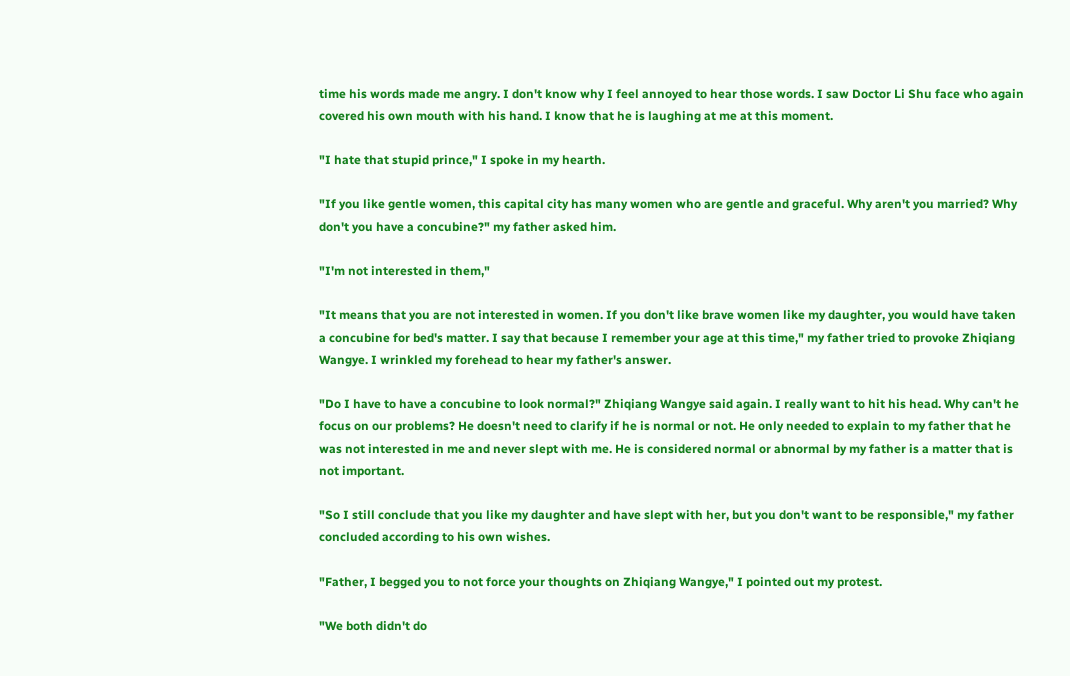time his words made me angry. I don't know why I feel annoyed to hear those words. I saw Doctor Li Shu face who again covered his own mouth with his hand. I know that he is laughing at me at this moment.

"I hate that stupid prince," I spoke in my hearth.

"If you like gentle women, this capital city has many women who are gentle and graceful. Why aren't you married? Why don't you have a concubine?" my father asked him.

"I'm not interested in them,"

"It means that you are not interested in women. If you don't like brave women like my daughter, you would have taken a concubine for bed's matter. I say that because I remember your age at this time," my father tried to provoke Zhiqiang Wangye. I wrinkled my forehead to hear my father's answer.

"Do I have to have a concubine to look normal?" Zhiqiang Wangye said again. I really want to hit his head. Why can't he focus on our problems? He doesn't need to clarify if he is normal or not. He only needed to explain to my father that he was not interested in me and never slept with me. He is considered normal or abnormal by my father is a matter that is not important.

"So I still conclude that you like my daughter and have slept with her, but you don't want to be responsible," my father concluded according to his own wishes.

"Father, I begged you to not force your thoughts on Zhiqiang Wangye," I pointed out my protest.

"We both didn't do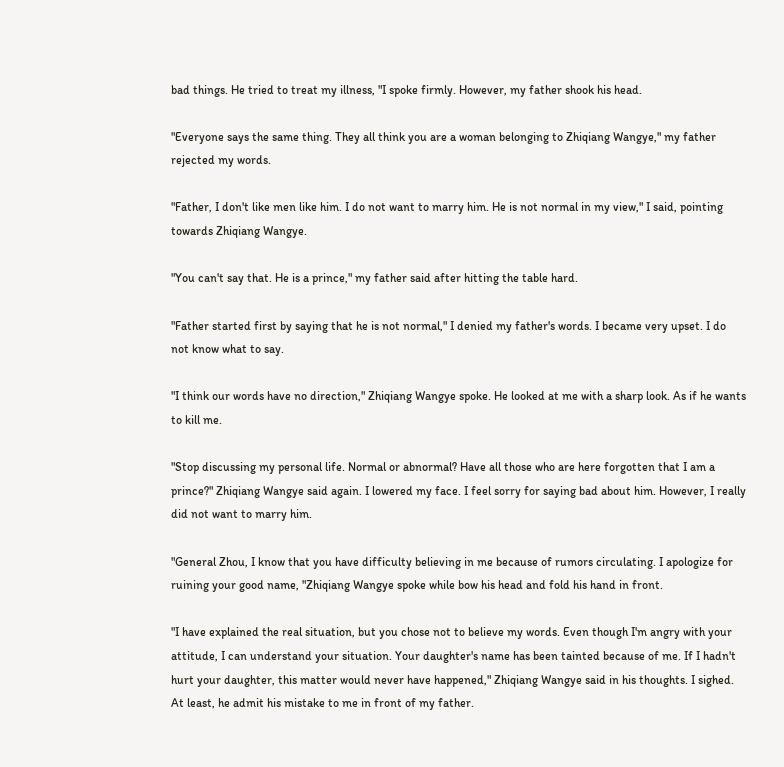bad things. He tried to treat my illness, "I spoke firmly. However, my father shook his head.

"Everyone says the same thing. They all think you are a woman belonging to Zhiqiang Wangye," my father rejected my words.

"Father, I don't like men like him. I do not want to marry him. He is not normal in my view," I said, pointing towards Zhiqiang Wangye.

"You can't say that. He is a prince," my father said after hitting the table hard.

"Father started first by saying that he is not normal," I denied my father's words. I became very upset. I do not know what to say.

"I think our words have no direction," Zhiqiang Wangye spoke. He looked at me with a sharp look. As if he wants to kill me.

"Stop discussing my personal life. Normal or abnormal? Have all those who are here forgotten that I am a prince?" Zhiqiang Wangye said again. I lowered my face. I feel sorry for saying bad about him. However, I really did not want to marry him.

"General Zhou, I know that you have difficulty believing in me because of rumors circulating. I apologize for ruining your good name, "Zhiqiang Wangye spoke while bow his head and fold his hand in front.

"I have explained the real situation, but you chose not to believe my words. Even though I'm angry with your attitude, I can understand your situation. Your daughter's name has been tainted because of me. If I hadn't hurt your daughter, this matter would never have happened," Zhiqiang Wangye said in his thoughts. I sighed. At least, he admit his mistake to me in front of my father.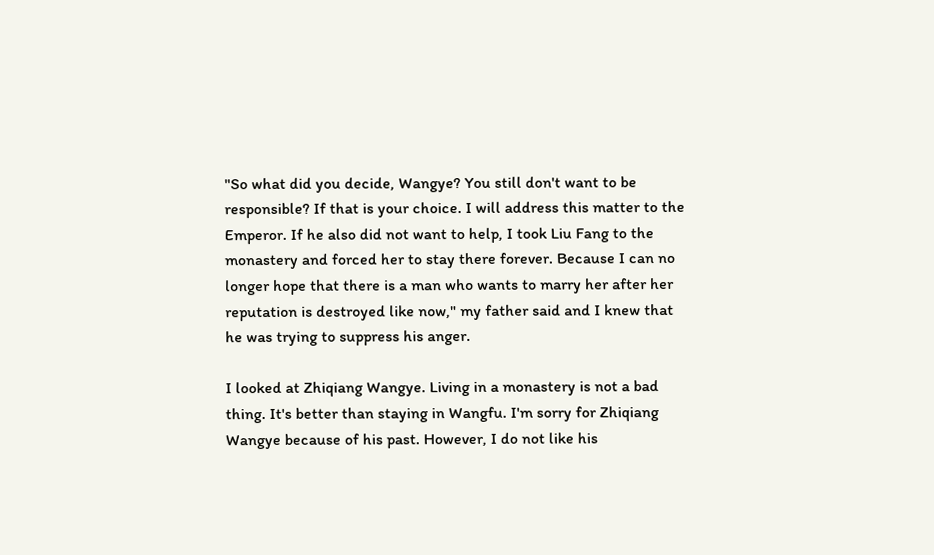"So what did you decide, Wangye? You still don't want to be responsible? If that is your choice. I will address this matter to the Emperor. If he also did not want to help, I took Liu Fang to the monastery and forced her to stay there forever. Because I can no longer hope that there is a man who wants to marry her after her reputation is destroyed like now," my father said and I knew that he was trying to suppress his anger.

I looked at Zhiqiang Wangye. Living in a monastery is not a bad thing. It's better than staying in Wangfu. I'm sorry for Zhiqiang Wangye because of his past. However, I do not like his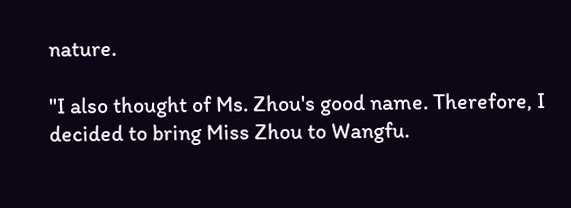nature.

"I also thought of Ms. Zhou's good name. Therefore, I decided to bring Miss Zhou to Wangfu.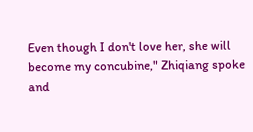Even though I don't love her, she will become my concubine," Zhiqiang spoke and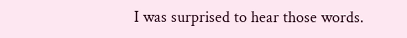I was surprised to hear those words.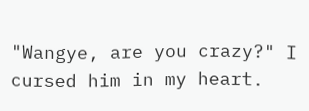"Wangye, are you crazy?" I cursed him in my heart.